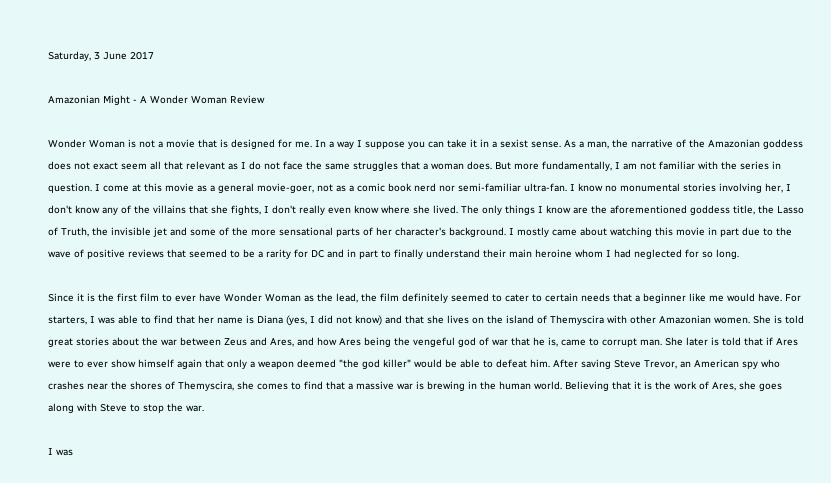Saturday, 3 June 2017

Amazonian Might - A Wonder Woman Review

Wonder Woman is not a movie that is designed for me. In a way I suppose you can take it in a sexist sense. As a man, the narrative of the Amazonian goddess does not exact seem all that relevant as I do not face the same struggles that a woman does. But more fundamentally, I am not familiar with the series in question. I come at this movie as a general movie-goer, not as a comic book nerd nor semi-familiar ultra-fan. I know no monumental stories involving her, I don't know any of the villains that she fights, I don't really even know where she lived. The only things I know are the aforementioned goddess title, the Lasso of Truth, the invisible jet and some of the more sensational parts of her character's background. I mostly came about watching this movie in part due to the wave of positive reviews that seemed to be a rarity for DC and in part to finally understand their main heroine whom I had neglected for so long.

Since it is the first film to ever have Wonder Woman as the lead, the film definitely seemed to cater to certain needs that a beginner like me would have. For starters, I was able to find that her name is Diana (yes, I did not know) and that she lives on the island of Themyscira with other Amazonian women. She is told great stories about the war between Zeus and Ares, and how Ares being the vengeful god of war that he is, came to corrupt man. She later is told that if Ares were to ever show himself again that only a weapon deemed "the god killer" would be able to defeat him. After saving Steve Trevor, an American spy who crashes near the shores of Themyscira, she comes to find that a massive war is brewing in the human world. Believing that it is the work of Ares, she goes along with Steve to stop the war.

I was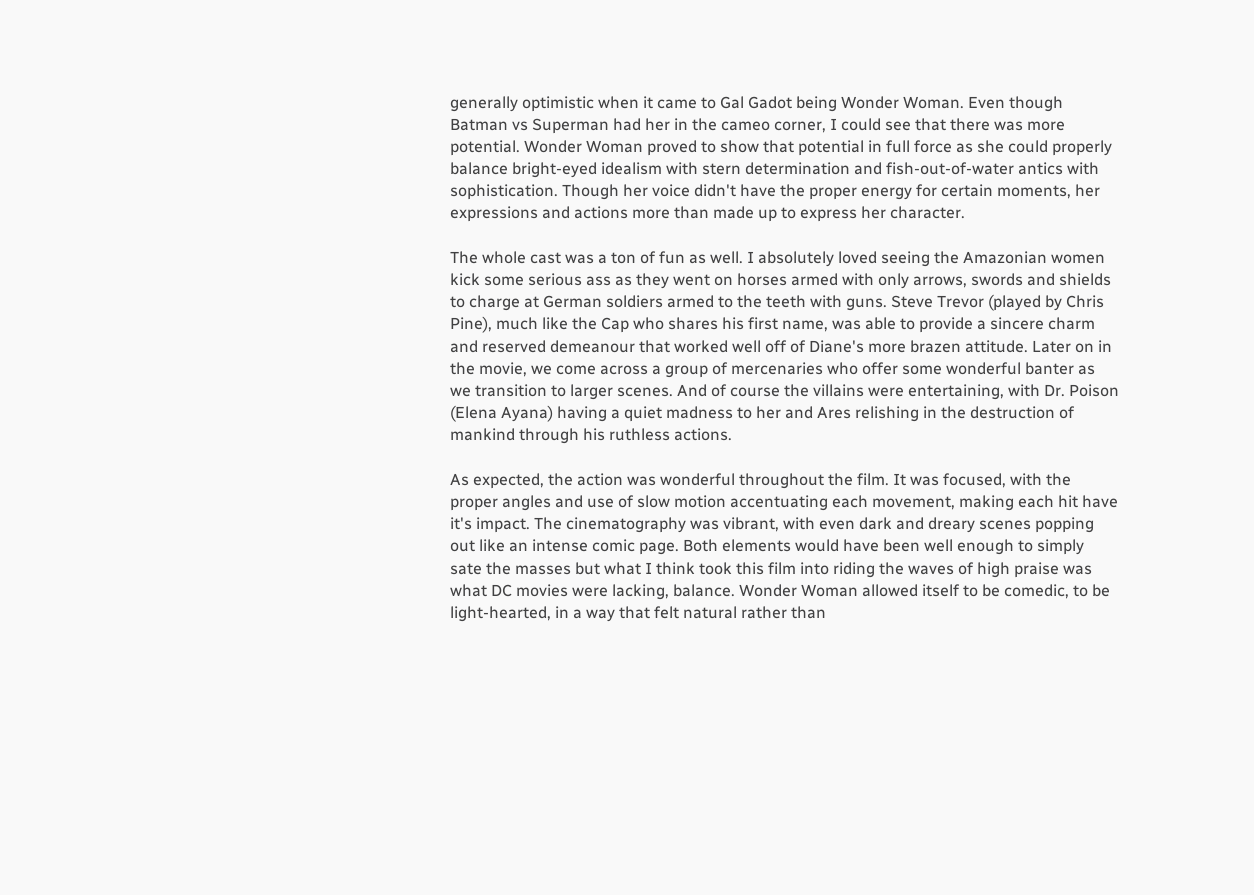generally optimistic when it came to Gal Gadot being Wonder Woman. Even though Batman vs Superman had her in the cameo corner, I could see that there was more potential. Wonder Woman proved to show that potential in full force as she could properly balance bright-eyed idealism with stern determination and fish-out-of-water antics with sophistication. Though her voice didn't have the proper energy for certain moments, her expressions and actions more than made up to express her character.

The whole cast was a ton of fun as well. I absolutely loved seeing the Amazonian women kick some serious ass as they went on horses armed with only arrows, swords and shields to charge at German soldiers armed to the teeth with guns. Steve Trevor (played by Chris Pine), much like the Cap who shares his first name, was able to provide a sincere charm and reserved demeanour that worked well off of Diane's more brazen attitude. Later on in the movie, we come across a group of mercenaries who offer some wonderful banter as we transition to larger scenes. And of course the villains were entertaining, with Dr. Poison (Elena Ayana) having a quiet madness to her and Ares relishing in the destruction of mankind through his ruthless actions.

As expected, the action was wonderful throughout the film. It was focused, with the proper angles and use of slow motion accentuating each movement, making each hit have it's impact. The cinematography was vibrant, with even dark and dreary scenes popping out like an intense comic page. Both elements would have been well enough to simply sate the masses but what I think took this film into riding the waves of high praise was what DC movies were lacking, balance. Wonder Woman allowed itself to be comedic, to be light-hearted, in a way that felt natural rather than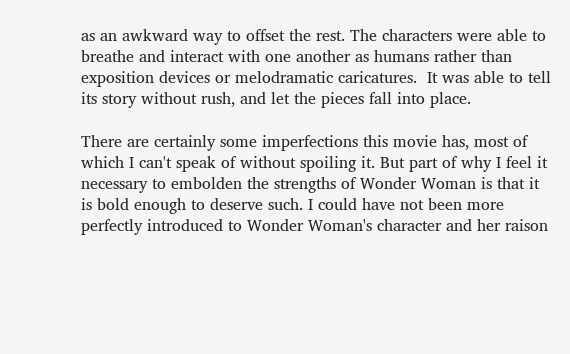as an awkward way to offset the rest. The characters were able to breathe and interact with one another as humans rather than exposition devices or melodramatic caricatures.  It was able to tell its story without rush, and let the pieces fall into place.

There are certainly some imperfections this movie has, most of which I can't speak of without spoiling it. But part of why I feel it necessary to embolden the strengths of Wonder Woman is that it is bold enough to deserve such. I could have not been more perfectly introduced to Wonder Woman's character and her raison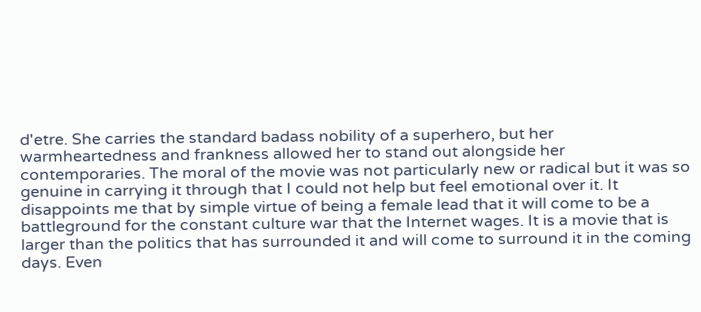d'etre. She carries the standard badass nobility of a superhero, but her warmheartedness and frankness allowed her to stand out alongside her contemporaries. The moral of the movie was not particularly new or radical but it was so genuine in carrying it through that I could not help but feel emotional over it. It disappoints me that by simple virtue of being a female lead that it will come to be a battleground for the constant culture war that the Internet wages. It is a movie that is larger than the politics that has surrounded it and will come to surround it in the coming days. Even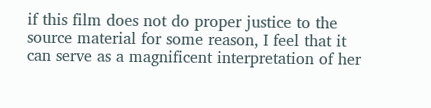if this film does not do proper justice to the source material for some reason, I feel that it can serve as a magnificent interpretation of her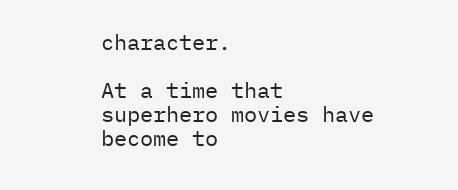character.

At a time that superhero movies have become to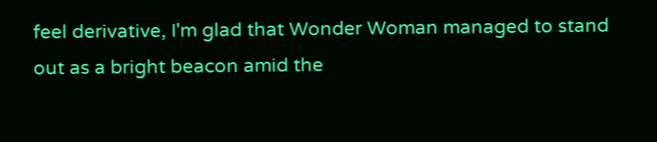feel derivative, I'm glad that Wonder Woman managed to stand out as a bright beacon amid the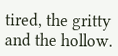tired, the gritty and the hollow.